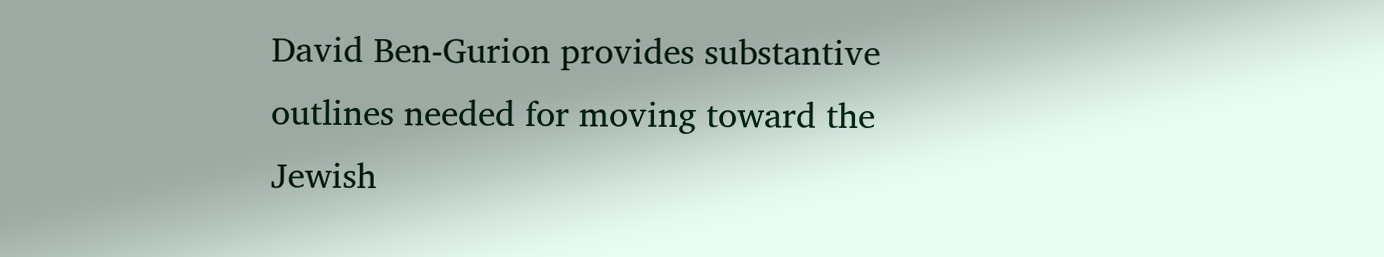David Ben-Gurion provides substantive outlines needed for moving toward the Jewish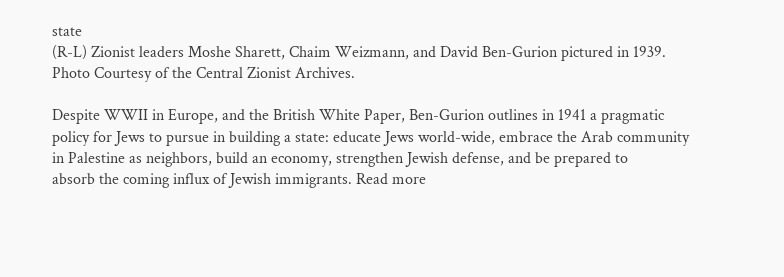state
(R-L) Zionist leaders Moshe Sharett, Chaim Weizmann, and David Ben-Gurion pictured in 1939. Photo Courtesy of the Central Zionist Archives.

Despite WWII in Europe, and the British White Paper, Ben-Gurion outlines in 1941 a pragmatic policy for Jews to pursue in building a state: educate Jews world-wide, embrace the Arab community
in Palestine as neighbors, build an economy, strengthen Jewish defense, and be prepared to
absorb the coming influx of Jewish immigrants. Read more